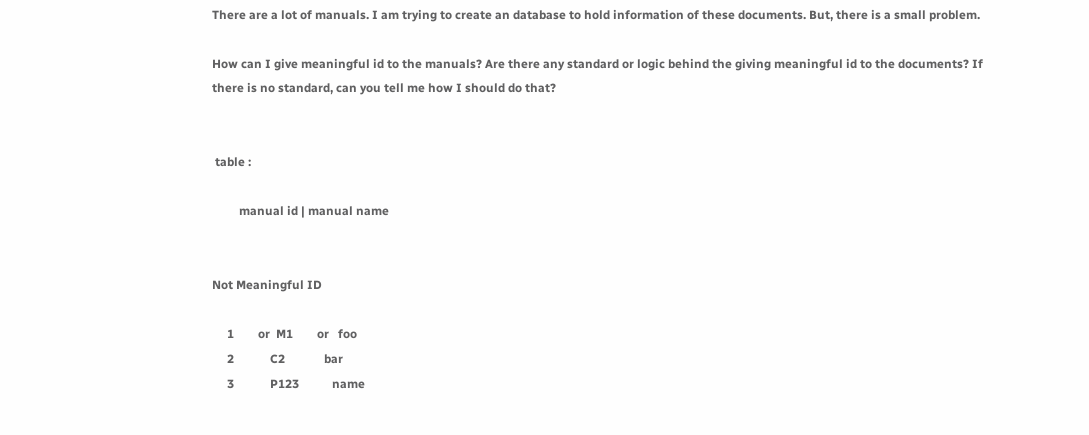There are a lot of manuals. I am trying to create an database to hold information of these documents. But, there is a small problem.

How can I give meaningful id to the manuals? Are there any standard or logic behind the giving meaningful id to the documents? If there is no standard, can you tell me how I should do that?


 table :

         manual id | manual name


Not Meaningful ID

     1        or  M1        or   foo
     2            C2             bar
     3            P123           name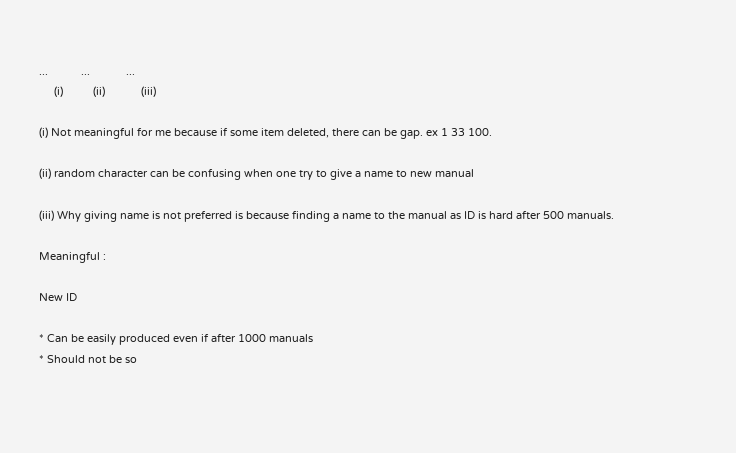...           ...            ...
     (i)          (ii)            (iii)

(i) Not meaningful for me because if some item deleted, there can be gap. ex 1 33 100.

(ii) random character can be confusing when one try to give a name to new manual

(iii) Why giving name is not preferred is because finding a name to the manual as ID is hard after 500 manuals.

Meaningful :

New ID

* Can be easily produced even if after 1000 manuals
* Should not be so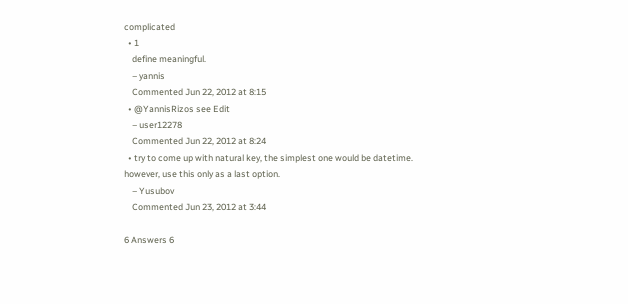complicated
  • 1
    define meaningful.
    – yannis
    Commented Jun 22, 2012 at 8:15
  • @YannisRizos see Edit
    – user12278
    Commented Jun 22, 2012 at 8:24
  • try to come up with natural key, the simplest one would be datetime. however, use this only as a last option.
    – Yusubov
    Commented Jun 23, 2012 at 3:44

6 Answers 6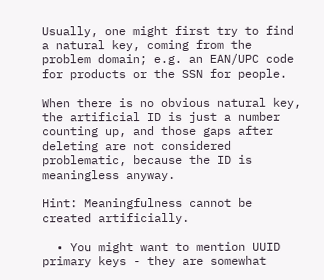Usually, one might first try to find a natural key, coming from the problem domain; e.g. an EAN/UPC code for products or the SSN for people.

When there is no obvious natural key, the artificial ID is just a number counting up, and those gaps after deleting are not considered problematic, because the ID is meaningless anyway.

Hint: Meaningfulness cannot be created artificially.

  • You might want to mention UUID primary keys - they are somewhat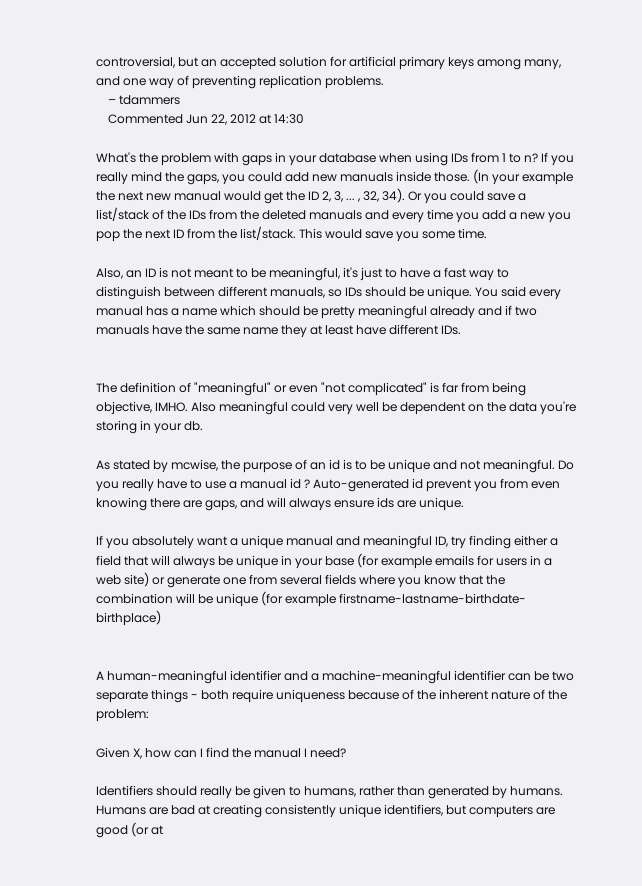controversial, but an accepted solution for artificial primary keys among many, and one way of preventing replication problems.
    – tdammers
    Commented Jun 22, 2012 at 14:30

What's the problem with gaps in your database when using IDs from 1 to n? If you really mind the gaps, you could add new manuals inside those. (In your example the next new manual would get the ID 2, 3, ... , 32, 34). Or you could save a list/stack of the IDs from the deleted manuals and every time you add a new you pop the next ID from the list/stack. This would save you some time.

Also, an ID is not meant to be meaningful, it's just to have a fast way to distinguish between different manuals, so IDs should be unique. You said every manual has a name which should be pretty meaningful already and if two manuals have the same name they at least have different IDs.


The definition of "meaningful" or even "not complicated" is far from being objective, IMHO. Also meaningful could very well be dependent on the data you're storing in your db.

As stated by mcwise, the purpose of an id is to be unique and not meaningful. Do you really have to use a manual id ? Auto-generated id prevent you from even knowing there are gaps, and will always ensure ids are unique.

If you absolutely want a unique manual and meaningful ID, try finding either a field that will always be unique in your base (for example emails for users in a web site) or generate one from several fields where you know that the combination will be unique (for example firstname-lastname-birthdate-birthplace)


A human-meaningful identifier and a machine-meaningful identifier can be two separate things - both require uniqueness because of the inherent nature of the problem:

Given X, how can I find the manual I need?

Identifiers should really be given to humans, rather than generated by humans. Humans are bad at creating consistently unique identifiers, but computers are good (or at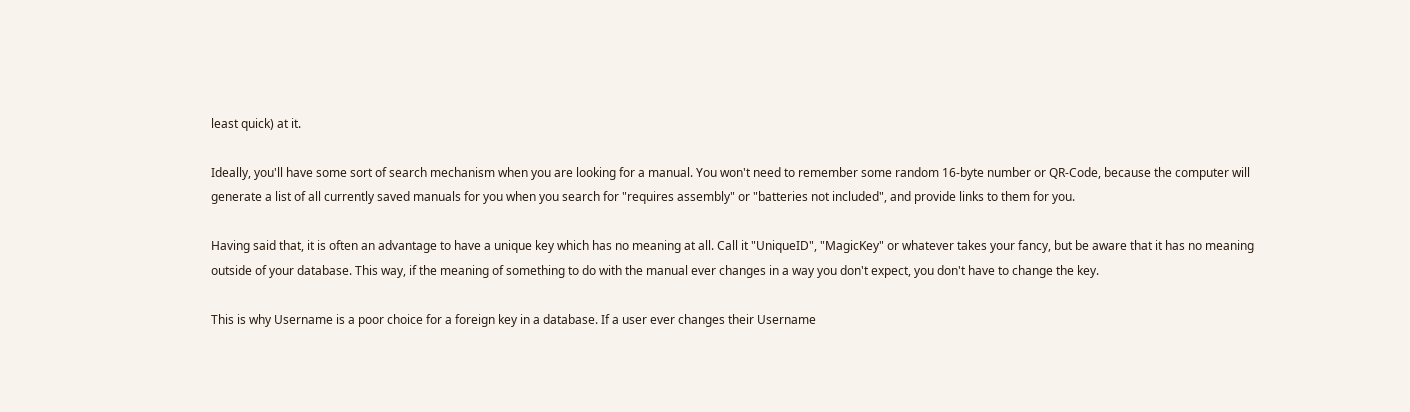least quick) at it.

Ideally, you'll have some sort of search mechanism when you are looking for a manual. You won't need to remember some random 16-byte number or QR-Code, because the computer will generate a list of all currently saved manuals for you when you search for "requires assembly" or "batteries not included", and provide links to them for you.

Having said that, it is often an advantage to have a unique key which has no meaning at all. Call it "UniqueID", "MagicKey" or whatever takes your fancy, but be aware that it has no meaning outside of your database. This way, if the meaning of something to do with the manual ever changes in a way you don't expect, you don't have to change the key.

This is why Username is a poor choice for a foreign key in a database. If a user ever changes their Username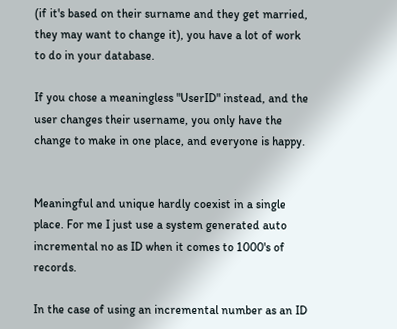(if it's based on their surname and they get married, they may want to change it), you have a lot of work to do in your database.

If you chose a meaningless "UserID" instead, and the user changes their username, you only have the change to make in one place, and everyone is happy.


Meaningful and unique hardly coexist in a single place. For me I just use a system generated auto incremental no as ID when it comes to 1000's of records.

In the case of using an incremental number as an ID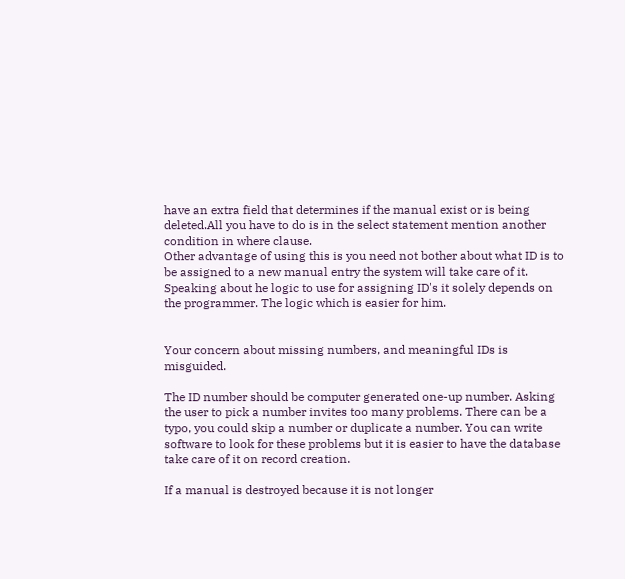have an extra field that determines if the manual exist or is being deleted.All you have to do is in the select statement mention another condition in where clause.
Other advantage of using this is you need not bother about what ID is to be assigned to a new manual entry the system will take care of it.
Speaking about he logic to use for assigning ID's it solely depends on the programmer. The logic which is easier for him.


Your concern about missing numbers, and meaningful IDs is misguided.

The ID number should be computer generated one-up number. Asking the user to pick a number invites too many problems. There can be a typo, you could skip a number or duplicate a number. You can write software to look for these problems but it is easier to have the database take care of it on record creation.

If a manual is destroyed because it is not longer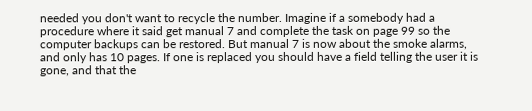needed you don't want to recycle the number. Imagine if a somebody had a procedure where it said get manual 7 and complete the task on page 99 so the computer backups can be restored. But manual 7 is now about the smoke alarms, and only has 10 pages. If one is replaced you should have a field telling the user it is gone, and that the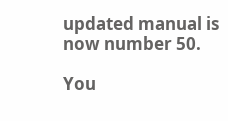updated manual is now number 50.

You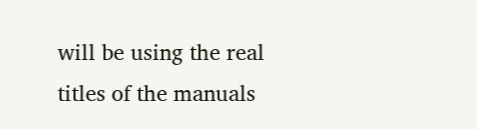will be using the real titles of the manuals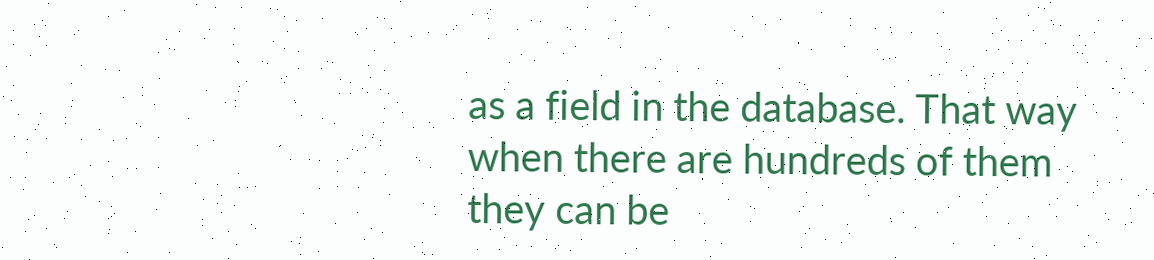as a field in the database. That way when there are hundreds of them they can be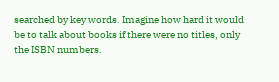searched by key words. Imagine how hard it would be to talk about books if there were no titles, only the ISBN numbers.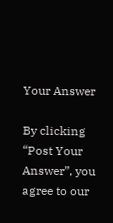Your Answer

By clicking “Post Your Answer”, you agree to our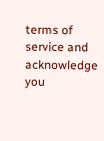terms of service and acknowledge you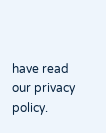have read our privacy policy.